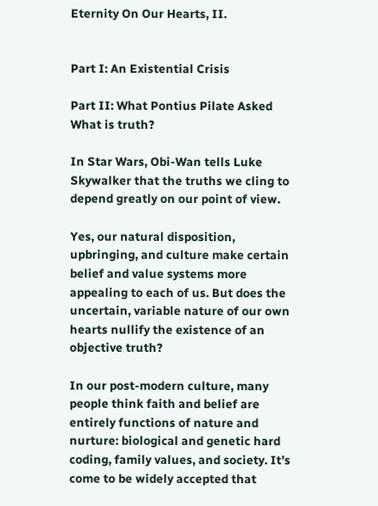Eternity On Our Hearts, II.


Part I: An Existential Crisis

Part II: What Pontius Pilate Asked
What is truth?

In Star Wars, Obi-Wan tells Luke Skywalker that the truths we cling to depend greatly on our point of view.

Yes, our natural disposition, upbringing, and culture make certain belief and value systems more appealing to each of us. But does the uncertain, variable nature of our own hearts nullify the existence of an objective truth?

In our post-modern culture, many people think faith and belief are entirely functions of nature and nurture: biological and genetic hard coding, family values, and society. It’s come to be widely accepted that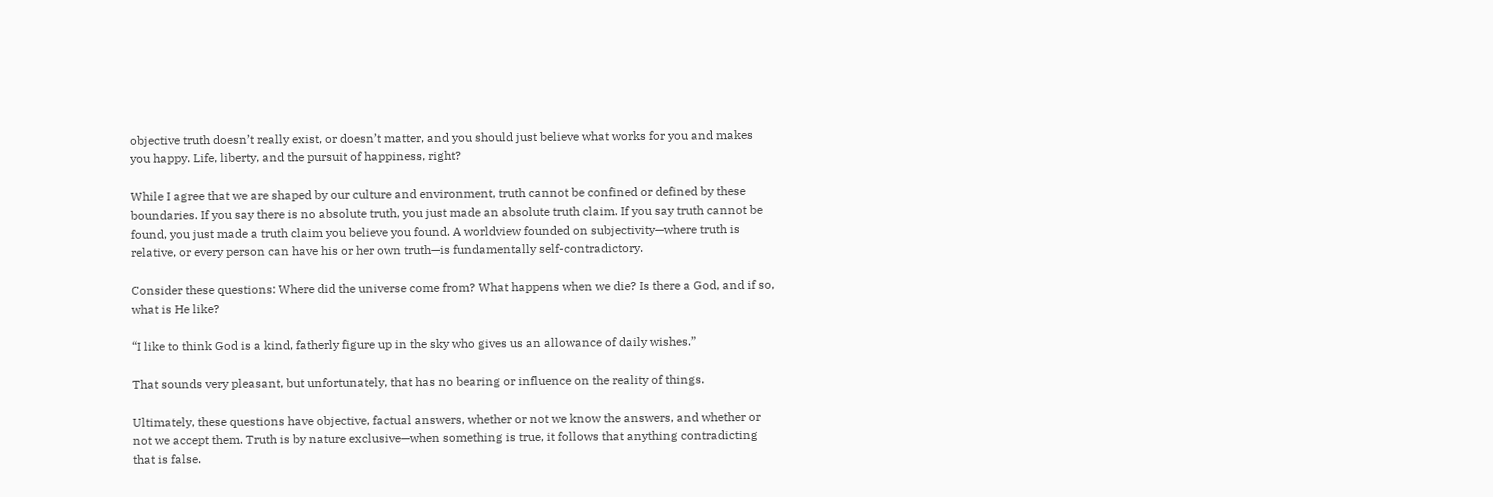objective truth doesn’t really exist, or doesn’t matter, and you should just believe what works for you and makes you happy. Life, liberty, and the pursuit of happiness, right?

While I agree that we are shaped by our culture and environment, truth cannot be confined or defined by these boundaries. If you say there is no absolute truth, you just made an absolute truth claim. If you say truth cannot be found, you just made a truth claim you believe you found. A worldview founded on subjectivity—where truth is relative, or every person can have his or her own truth—is fundamentally self-contradictory.

Consider these questions: Where did the universe come from? What happens when we die? Is there a God, and if so, what is He like?

“I like to think God is a kind, fatherly figure up in the sky who gives us an allowance of daily wishes.”

That sounds very pleasant, but unfortunately, that has no bearing or influence on the reality of things.

Ultimately, these questions have objective, factual answers, whether or not we know the answers, and whether or not we accept them. Truth is by nature exclusive—when something is true, it follows that anything contradicting that is false.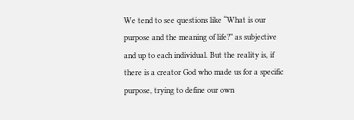We tend to see questions like “What is our purpose and the meaning of life?” as subjective and up to each individual. But the reality is, if there is a creator God who made us for a specific purpose, trying to define our own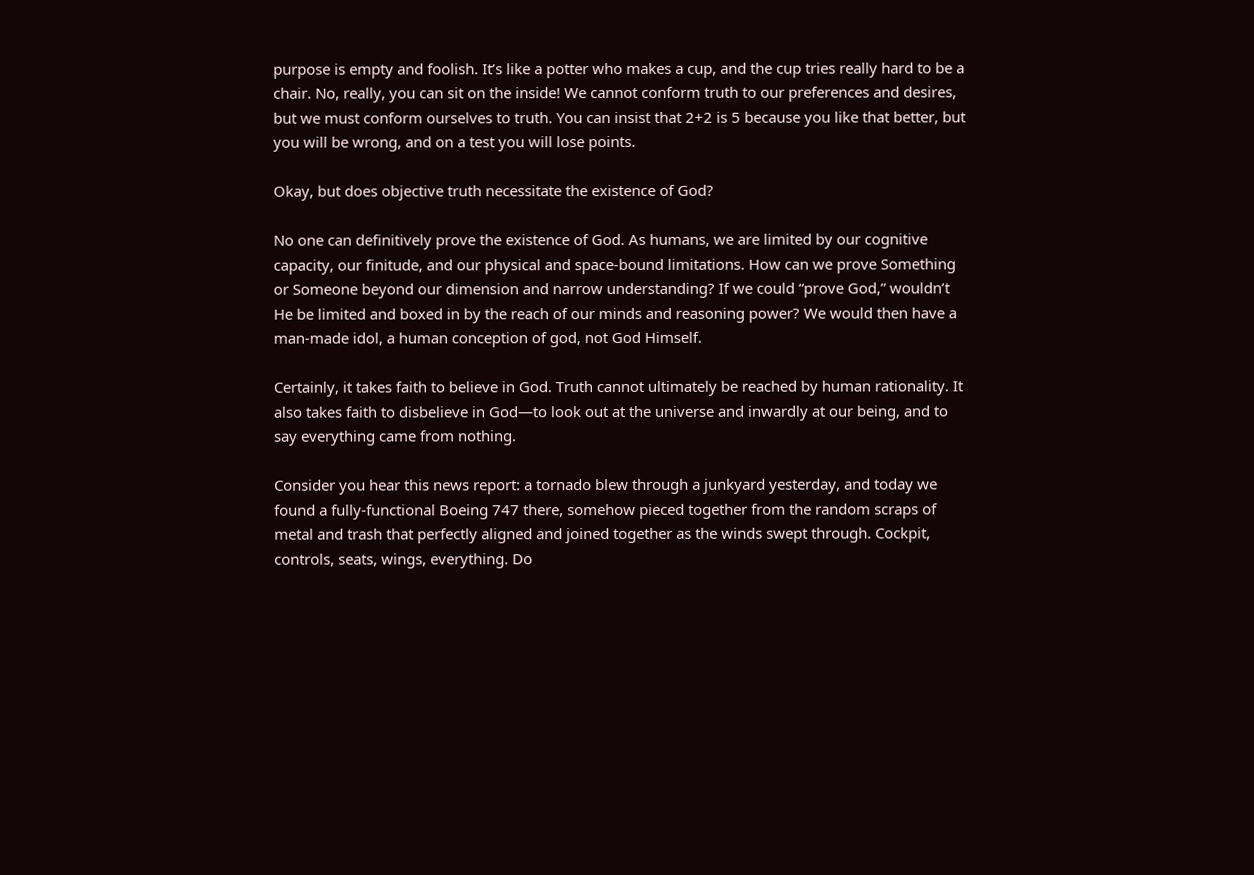purpose is empty and foolish. It’s like a potter who makes a cup, and the cup tries really hard to be a chair. No, really, you can sit on the inside! We cannot conform truth to our preferences and desires, but we must conform ourselves to truth. You can insist that 2+2 is 5 because you like that better, but you will be wrong, and on a test you will lose points.

Okay, but does objective truth necessitate the existence of God?

No one can definitively prove the existence of God. As humans, we are limited by our cognitive capacity, our finitude, and our physical and space-bound limitations. How can we prove Something or Someone beyond our dimension and narrow understanding? If we could “prove God,” wouldn’t He be limited and boxed in by the reach of our minds and reasoning power? We would then have a man-made idol, a human conception of god, not God Himself.

Certainly, it takes faith to believe in God. Truth cannot ultimately be reached by human rationality. It also takes faith to disbelieve in God—to look out at the universe and inwardly at our being, and to say everything came from nothing.

Consider you hear this news report: a tornado blew through a junkyard yesterday, and today we found a fully-functional Boeing 747 there, somehow pieced together from the random scraps of metal and trash that perfectly aligned and joined together as the winds swept through. Cockpit, controls, seats, wings, everything. Do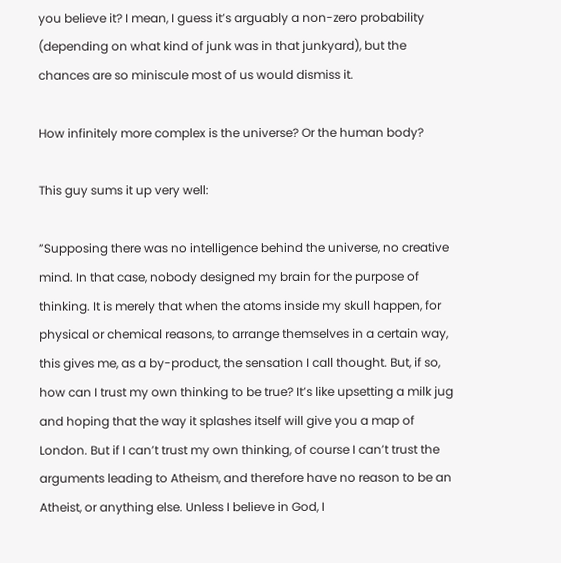you believe it? I mean, I guess it’s arguably a non-zero probability (depending on what kind of junk was in that junkyard), but the chances are so miniscule most of us would dismiss it.

How infinitely more complex is the universe? Or the human body?

This guy sums it up very well:

”Supposing there was no intelligence behind the universe, no creative mind. In that case, nobody designed my brain for the purpose of thinking. It is merely that when the atoms inside my skull happen, for physical or chemical reasons, to arrange themselves in a certain way, this gives me, as a by-product, the sensation I call thought. But, if so, how can I trust my own thinking to be true? It’s like upsetting a milk jug and hoping that the way it splashes itself will give you a map of London. But if I can’t trust my own thinking, of course I can’t trust the arguments leading to Atheism, and therefore have no reason to be an Atheist, or anything else. Unless I believe in God, I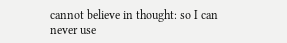cannot believe in thought: so I can never use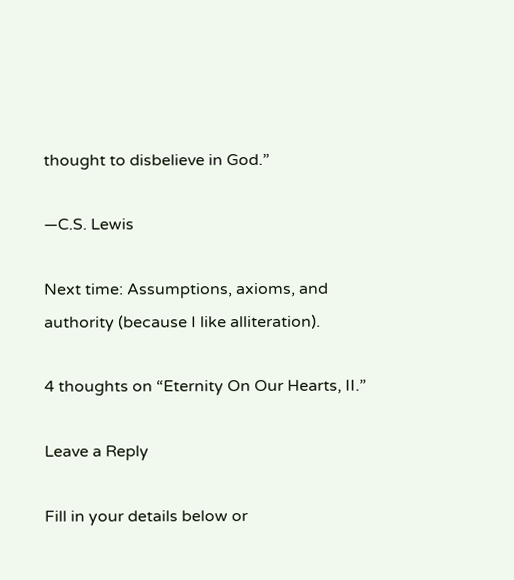thought to disbelieve in God.”

—C.S. Lewis

Next time: Assumptions, axioms, and authority (because I like alliteration).

4 thoughts on “Eternity On Our Hearts, II.”

Leave a Reply

Fill in your details below or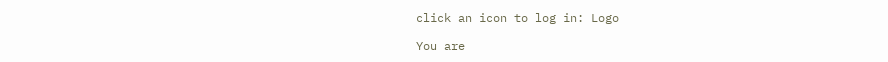click an icon to log in: Logo

You are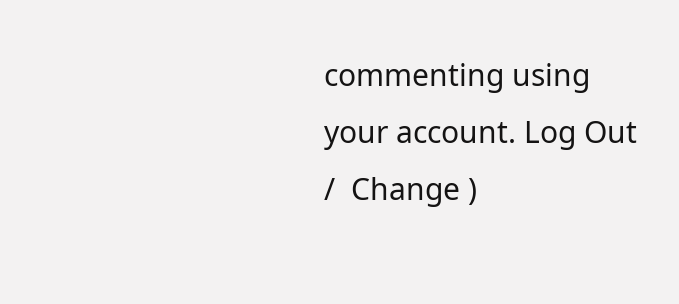commenting using your account. Log Out /  Change )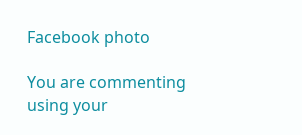Facebook photo

You are commenting using your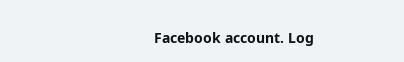Facebook account. Log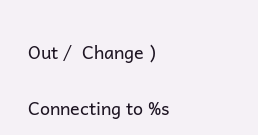Out /  Change )

Connecting to %s